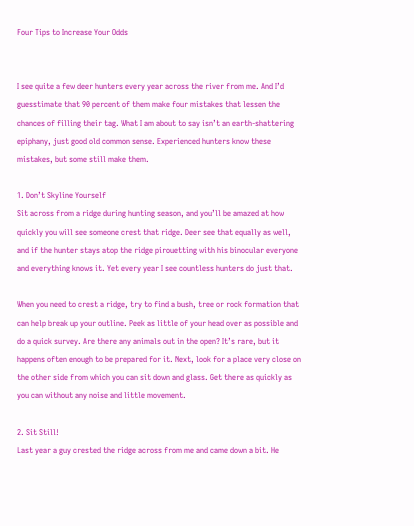Four Tips to Increase Your Odds


I see quite a few deer hunters every year across the river from me. And I’d guesstimate that 90 percent of them make four mistakes that lessen the chances of filling their tag. What I am about to say isn’t an earth-shattering epiphany, just good old common sense. Experienced hunters know these mistakes, but some still make them.

1. Don’t Skyline Yourself
Sit across from a ridge during hunting season, and you’ll be amazed at how quickly you will see someone crest that ridge. Deer see that equally as well, and if the hunter stays atop the ridge pirouetting with his binocular everyone and everything knows it. Yet every year I see countless hunters do just that.

When you need to crest a ridge, try to find a bush, tree or rock formation that can help break up your outline. Peek as little of your head over as possible and do a quick survey. Are there any animals out in the open? It’s rare, but it happens often enough to be prepared for it. Next, look for a place very close on the other side from which you can sit down and glass. Get there as quickly as you can without any noise and little movement.

2. Sit Still!
Last year a guy crested the ridge across from me and came down a bit. He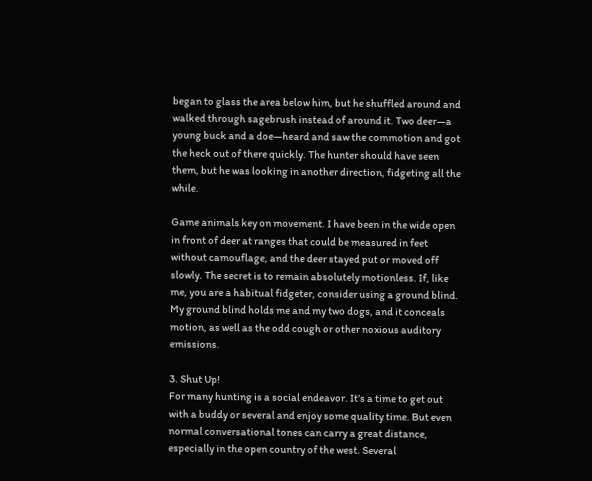began to glass the area below him, but he shuffled around and walked through sagebrush instead of around it. Two deer—a young buck and a doe—heard and saw the commotion and got the heck out of there quickly. The hunter should have seen them, but he was looking in another direction, fidgeting all the while.

Game animals key on movement. I have been in the wide open in front of deer at ranges that could be measured in feet without camouflage, and the deer stayed put or moved off slowly. The secret is to remain absolutely motionless. If, like me, you are a habitual fidgeter, consider using a ground blind. My ground blind holds me and my two dogs, and it conceals motion, as well as the odd cough or other noxious auditory emissions.

3. Shut Up!
For many hunting is a social endeavor. It’s a time to get out with a buddy or several and enjoy some quality time. But even normal conversational tones can carry a great distance, especially in the open country of the west. Several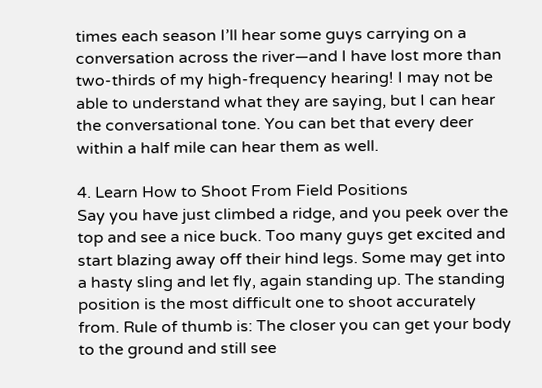times each season I’ll hear some guys carrying on a conversation across the river—and I have lost more than two-thirds of my high-frequency hearing! I may not be able to understand what they are saying, but I can hear the conversational tone. You can bet that every deer within a half mile can hear them as well.

4. Learn How to Shoot From Field Positions
Say you have just climbed a ridge, and you peek over the top and see a nice buck. Too many guys get excited and start blazing away off their hind legs. Some may get into a hasty sling and let fly, again standing up. The standing position is the most difficult one to shoot accurately from. Rule of thumb is: The closer you can get your body to the ground and still see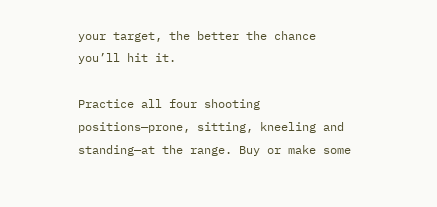your target, the better the chance you’ll hit it.

Practice all four shooting positions—prone, sitting, kneeling and standing—at the range. Buy or make some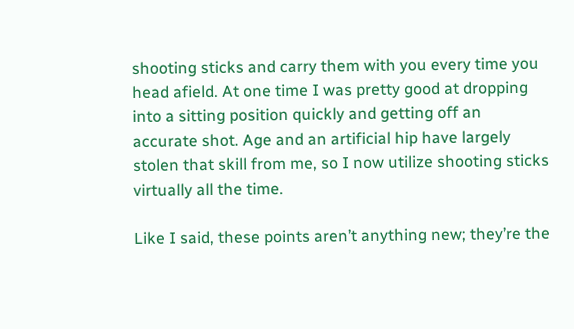shooting sticks and carry them with you every time you head afield. At one time I was pretty good at dropping into a sitting position quickly and getting off an accurate shot. Age and an artificial hip have largely stolen that skill from me, so I now utilize shooting sticks virtually all the time.

Like I said, these points aren’t anything new; they’re the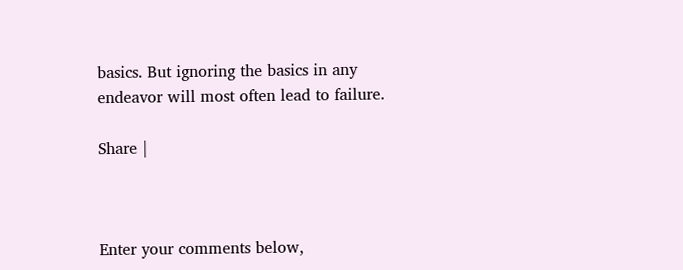basics. But ignoring the basics in any endeavor will most often lead to failure.

Share |



Enter your comments below,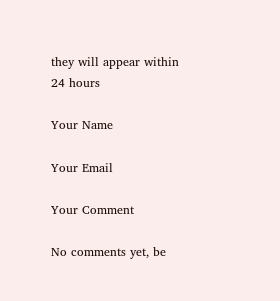they will appear within 24 hours

Your Name

Your Email

Your Comment

No comments yet, be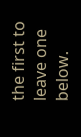the first to leave one below.